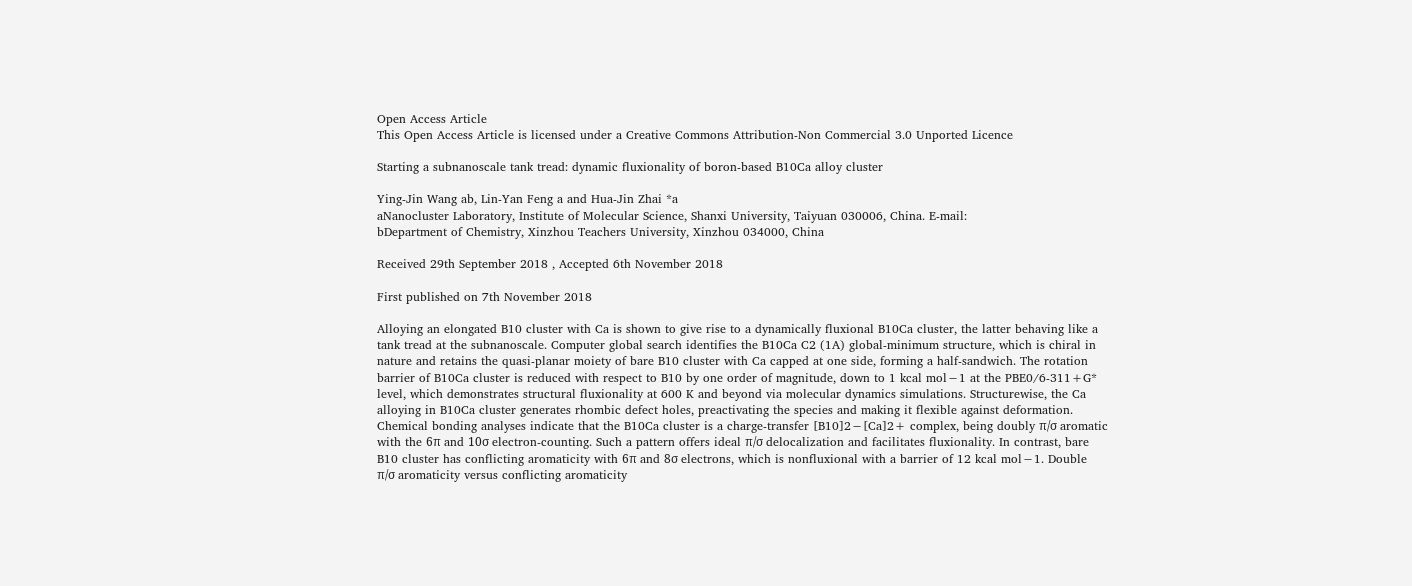Open Access Article
This Open Access Article is licensed under a Creative Commons Attribution-Non Commercial 3.0 Unported Licence

Starting a subnanoscale tank tread: dynamic fluxionality of boron-based B10Ca alloy cluster

Ying-Jin Wang ab, Lin-Yan Feng a and Hua-Jin Zhai *a
aNanocluster Laboratory, Institute of Molecular Science, Shanxi University, Taiyuan 030006, China. E-mail:
bDepartment of Chemistry, Xinzhou Teachers University, Xinzhou 034000, China

Received 29th September 2018 , Accepted 6th November 2018

First published on 7th November 2018

Alloying an elongated B10 cluster with Ca is shown to give rise to a dynamically fluxional B10Ca cluster, the latter behaving like a tank tread at the subnanoscale. Computer global search identifies the B10Ca C2 (1A) global-minimum structure, which is chiral in nature and retains the quasi-planar moiety of bare B10 cluster with Ca capped at one side, forming a half-sandwich. The rotation barrier of B10Ca cluster is reduced with respect to B10 by one order of magnitude, down to 1 kcal mol−1 at the PBE0/6-311+G* level, which demonstrates structural fluxionality at 600 K and beyond via molecular dynamics simulations. Structurewise, the Ca alloying in B10Ca cluster generates rhombic defect holes, preactivating the species and making it flexible against deformation. Chemical bonding analyses indicate that the B10Ca cluster is a charge-transfer [B10]2−[Ca]2+ complex, being doubly π/σ aromatic with the 6π and 10σ electron-counting. Such a pattern offers ideal π/σ delocalization and facilitates fluxionality. In contrast, bare B10 cluster has conflicting aromaticity with 6π and 8σ electrons, which is nonfluxional with a barrier of 12 kcal mol−1. Double π/σ aromaticity versus conflicting aromaticity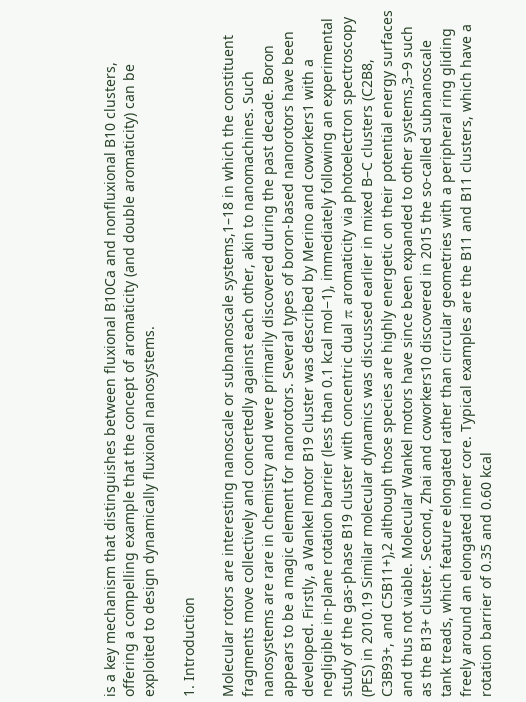is a key mechanism that distinguishes between fluxional B10Ca and nonfluxional B10 clusters, offering a compelling example that the concept of aromaticity (and double aromaticity) can be exploited to design dynamically fluxional nanosystems.

1. Introduction

Molecular rotors are interesting nanoscale or subnanoscale systems,1–18 in which the constituent fragments move collectively and concertedly against each other, akin to nanomachines. Such nanosystems are rare in chemistry and were primarily discovered during the past decade. Boron appears to be a magic element for nanorotors. Several types of boron-based nanorotors have been developed. Firstly, a Wankel motor B19 cluster was described by Merino and coworkers1 with a negligible in-plane rotation barrier (less than 0.1 kcal mol−1), immediately following an experimental study of the gas-phase B19 cluster with concentric dual π aromaticity via photoelectron spectroscopy (PES) in 2010.19 Similar molecular dynamics was discussed earlier in mixed B–C clusters (C2B8, C3B93+, and C5B11+),2 although those species are highly energetic on their potential energy surfaces and thus not viable. Molecular Wankel motors have since been expanded to other systems,3–9 such as the B13+ cluster. Second, Zhai and coworkers10 discovered in 2015 the so-called subnanoscale tank treads, which feature elongated rather than circular geometries with a peripheral ring gliding freely around an elongated inner core. Typical examples are the B11 and B11 clusters, which have a rotation barrier of 0.35 and 0.60 kcal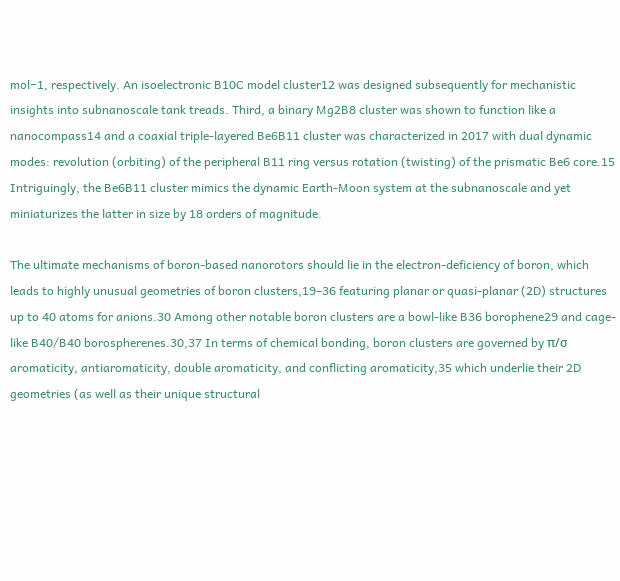mol−1, respectively. An isoelectronic B10C model cluster12 was designed subsequently for mechanistic insights into subnanoscale tank treads. Third, a binary Mg2B8 cluster was shown to function like a nanocompass14 and a coaxial triple-layered Be6B11 cluster was characterized in 2017 with dual dynamic modes: revolution (orbiting) of the peripheral B11 ring versus rotation (twisting) of the prismatic Be6 core.15 Intriguingly, the Be6B11 cluster mimics the dynamic Earth-Moon system at the subnanoscale and yet miniaturizes the latter in size by 18 orders of magnitude.

The ultimate mechanisms of boron-based nanorotors should lie in the electron-deficiency of boron, which leads to highly unusual geometries of boron clusters,19–36 featuring planar or quasi-planar (2D) structures up to 40 atoms for anions.30 Among other notable boron clusters are a bowl-like B36 borophene29 and cage-like B40/B40 borospherenes.30,37 In terms of chemical bonding, boron clusters are governed by π/σ aromaticity, antiaromaticity, double aromaticity, and conflicting aromaticity,35 which underlie their 2D geometries (as well as their unique structural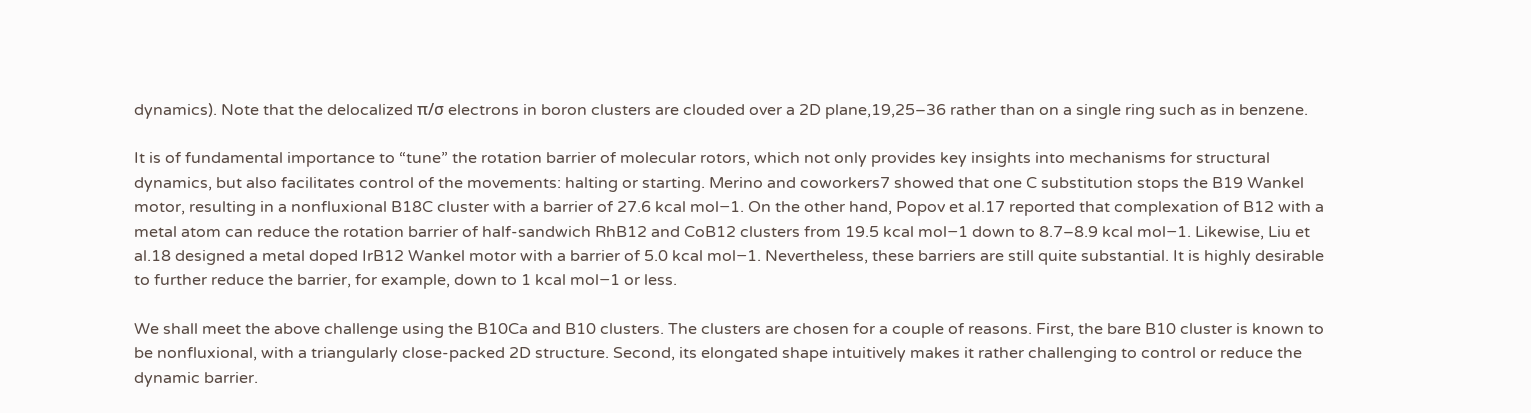dynamics). Note that the delocalized π/σ electrons in boron clusters are clouded over a 2D plane,19,25–36 rather than on a single ring such as in benzene.

It is of fundamental importance to “tune” the rotation barrier of molecular rotors, which not only provides key insights into mechanisms for structural dynamics, but also facilitates control of the movements: halting or starting. Merino and coworkers7 showed that one C substitution stops the B19 Wankel motor, resulting in a nonfluxional B18C cluster with a barrier of 27.6 kcal mol−1. On the other hand, Popov et al.17 reported that complexation of B12 with a metal atom can reduce the rotation barrier of half-sandwich RhB12 and CoB12 clusters from 19.5 kcal mol−1 down to 8.7–8.9 kcal mol−1. Likewise, Liu et al.18 designed a metal doped IrB12 Wankel motor with a barrier of 5.0 kcal mol−1. Nevertheless, these barriers are still quite substantial. It is highly desirable to further reduce the barrier, for example, down to 1 kcal mol−1 or less.

We shall meet the above challenge using the B10Ca and B10 clusters. The clusters are chosen for a couple of reasons. First, the bare B10 cluster is known to be nonfluxional, with a triangularly close-packed 2D structure. Second, its elongated shape intuitively makes it rather challenging to control or reduce the dynamic barrier.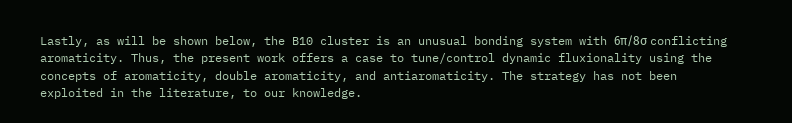Lastly, as will be shown below, the B10 cluster is an unusual bonding system with 6π/8σ conflicting aromaticity. Thus, the present work offers a case to tune/control dynamic fluxionality using the concepts of aromaticity, double aromaticity, and antiaromaticity. The strategy has not been exploited in the literature, to our knowledge.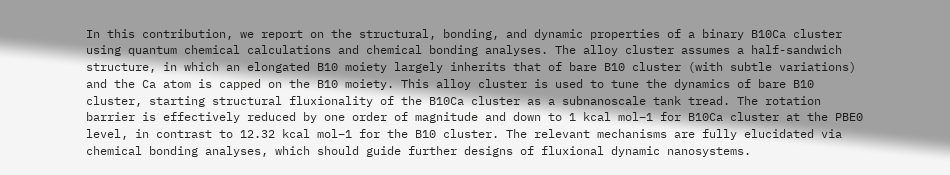In this contribution, we report on the structural, bonding, and dynamic properties of a binary B10Ca cluster using quantum chemical calculations and chemical bonding analyses. The alloy cluster assumes a half-sandwich structure, in which an elongated B10 moiety largely inherits that of bare B10 cluster (with subtle variations) and the Ca atom is capped on the B10 moiety. This alloy cluster is used to tune the dynamics of bare B10 cluster, starting structural fluxionality of the B10Ca cluster as a subnanoscale tank tread. The rotation barrier is effectively reduced by one order of magnitude and down to 1 kcal mol−1 for B10Ca cluster at the PBE0 level, in contrast to 12.32 kcal mol−1 for the B10 cluster. The relevant mechanisms are fully elucidated via chemical bonding analyses, which should guide further designs of fluxional dynamic nanosystems.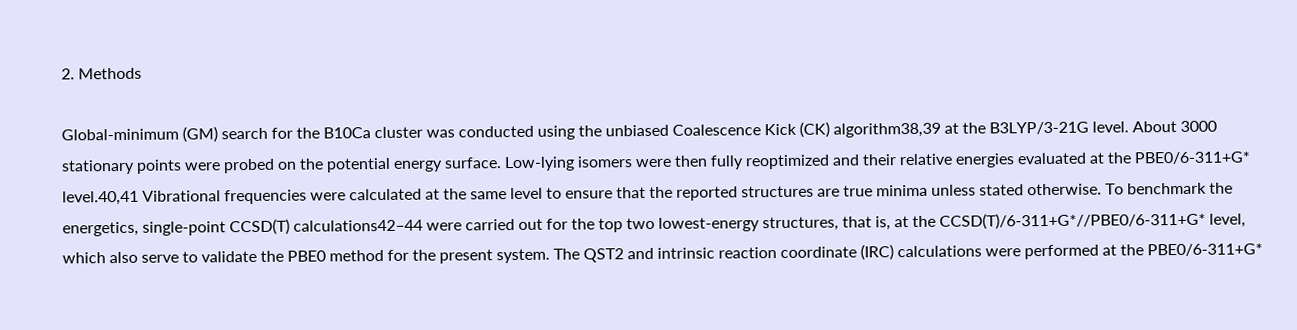2. Methods

Global-minimum (GM) search for the B10Ca cluster was conducted using the unbiased Coalescence Kick (CK) algorithm38,39 at the B3LYP/3-21G level. About 3000 stationary points were probed on the potential energy surface. Low-lying isomers were then fully reoptimized and their relative energies evaluated at the PBE0/6-311+G* level.40,41 Vibrational frequencies were calculated at the same level to ensure that the reported structures are true minima unless stated otherwise. To benchmark the energetics, single-point CCSD(T) calculations42–44 were carried out for the top two lowest-energy structures, that is, at the CCSD(T)/6-311+G*//PBE0/6-311+G* level, which also serve to validate the PBE0 method for the present system. The QST2 and intrinsic reaction coordinate (IRC) calculations were performed at the PBE0/6-311+G*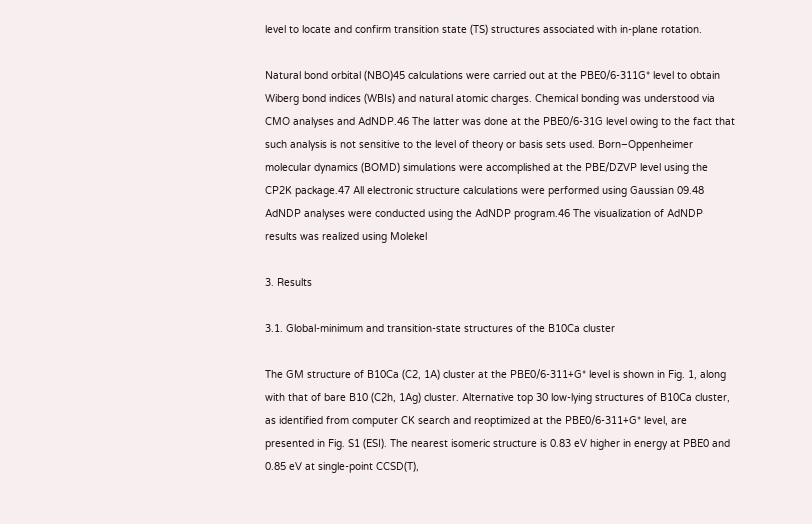level to locate and confirm transition state (TS) structures associated with in-plane rotation.

Natural bond orbital (NBO)45 calculations were carried out at the PBE0/6-311G* level to obtain Wiberg bond indices (WBIs) and natural atomic charges. Chemical bonding was understood via CMO analyses and AdNDP.46 The latter was done at the PBE0/6-31G level owing to the fact that such analysis is not sensitive to the level of theory or basis sets used. Born–Oppenheimer molecular dynamics (BOMD) simulations were accomplished at the PBE/DZVP level using the CP2K package.47 All electronic structure calculations were performed using Gaussian 09.48 AdNDP analyses were conducted using the AdNDP program.46 The visualization of AdNDP results was realized using Molekel

3. Results

3.1. Global-minimum and transition-state structures of the B10Ca cluster

The GM structure of B10Ca (C2, 1A) cluster at the PBE0/6-311+G* level is shown in Fig. 1, along with that of bare B10 (C2h, 1Ag) cluster. Alternative top 30 low-lying structures of B10Ca cluster, as identified from computer CK search and reoptimized at the PBE0/6-311+G* level, are presented in Fig. S1 (ESI). The nearest isomeric structure is 0.83 eV higher in energy at PBE0 and 0.85 eV at single-point CCSD(T),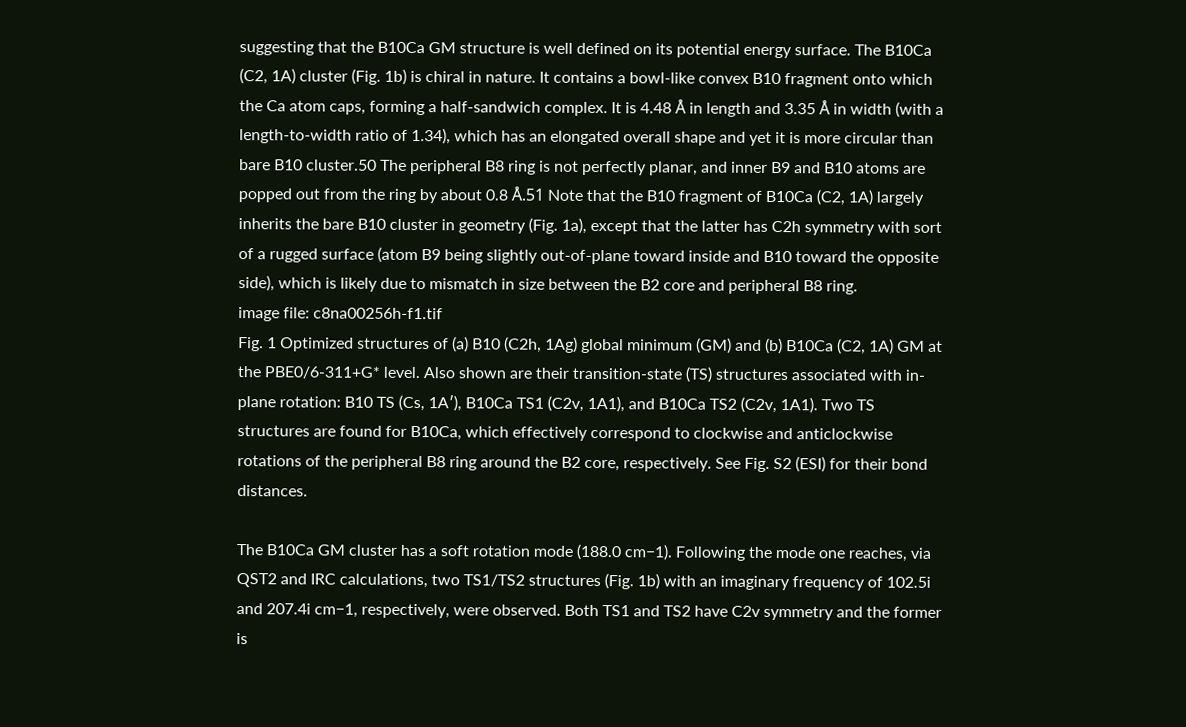suggesting that the B10Ca GM structure is well defined on its potential energy surface. The B10Ca (C2, 1A) cluster (Fig. 1b) is chiral in nature. It contains a bowl-like convex B10 fragment onto which the Ca atom caps, forming a half-sandwich complex. It is 4.48 Å in length and 3.35 Å in width (with a length-to-width ratio of 1.34), which has an elongated overall shape and yet it is more circular than bare B10 cluster.50 The peripheral B8 ring is not perfectly planar, and inner B9 and B10 atoms are popped out from the ring by about 0.8 Å.51 Note that the B10 fragment of B10Ca (C2, 1A) largely inherits the bare B10 cluster in geometry (Fig. 1a), except that the latter has C2h symmetry with sort of a rugged surface (atom B9 being slightly out-of-plane toward inside and B10 toward the opposite side), which is likely due to mismatch in size between the B2 core and peripheral B8 ring.
image file: c8na00256h-f1.tif
Fig. 1 Optimized structures of (a) B10 (C2h, 1Ag) global minimum (GM) and (b) B10Ca (C2, 1A) GM at the PBE0/6-311+G* level. Also shown are their transition-state (TS) structures associated with in-plane rotation: B10 TS (Cs, 1A′), B10Ca TS1 (C2v, 1A1), and B10Ca TS2 (C2v, 1A1). Two TS structures are found for B10Ca, which effectively correspond to clockwise and anticlockwise rotations of the peripheral B8 ring around the B2 core, respectively. See Fig. S2 (ESI) for their bond distances.

The B10Ca GM cluster has a soft rotation mode (188.0 cm−1). Following the mode one reaches, via QST2 and IRC calculations, two TS1/TS2 structures (Fig. 1b) with an imaginary frequency of 102.5i and 207.4i cm−1, respectively, were observed. Both TS1 and TS2 have C2v symmetry and the former is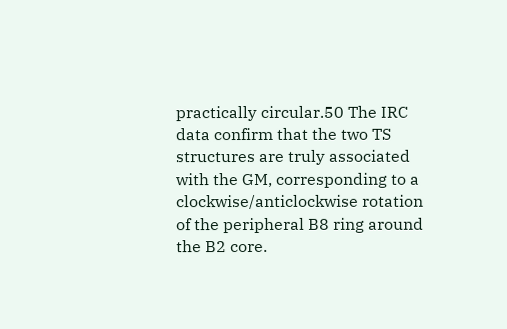practically circular.50 The IRC data confirm that the two TS structures are truly associated with the GM, corresponding to a clockwise/anticlockwise rotation of the peripheral B8 ring around the B2 core.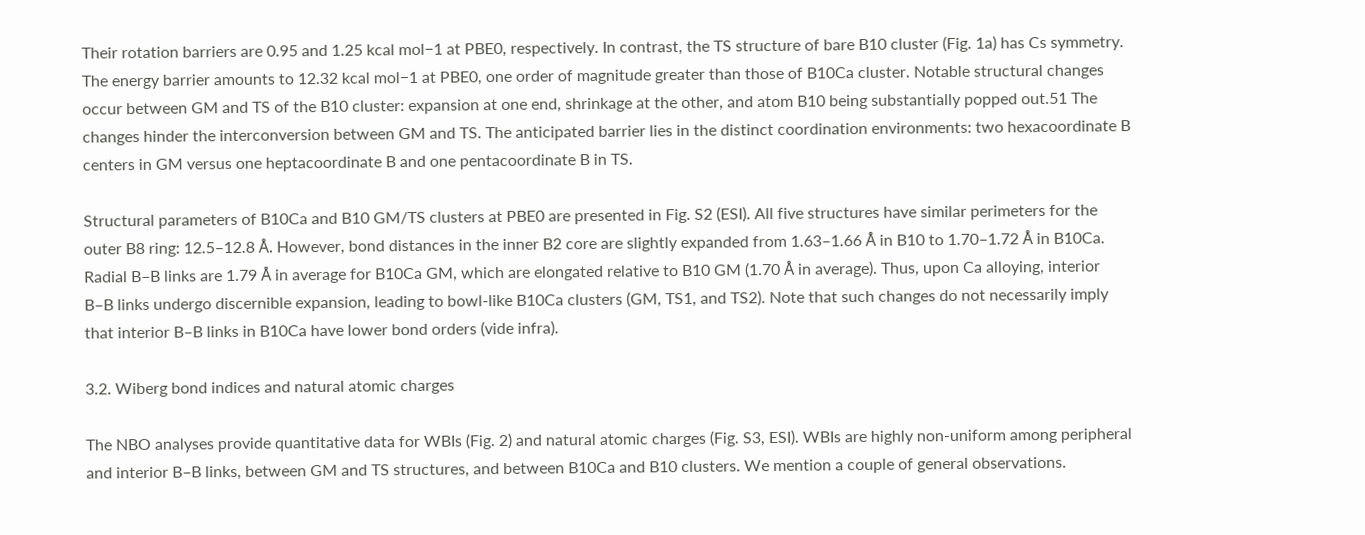Their rotation barriers are 0.95 and 1.25 kcal mol−1 at PBE0, respectively. In contrast, the TS structure of bare B10 cluster (Fig. 1a) has Cs symmetry. The energy barrier amounts to 12.32 kcal mol−1 at PBE0, one order of magnitude greater than those of B10Ca cluster. Notable structural changes occur between GM and TS of the B10 cluster: expansion at one end, shrinkage at the other, and atom B10 being substantially popped out.51 The changes hinder the interconversion between GM and TS. The anticipated barrier lies in the distinct coordination environments: two hexacoordinate B centers in GM versus one heptacoordinate B and one pentacoordinate B in TS.

Structural parameters of B10Ca and B10 GM/TS clusters at PBE0 are presented in Fig. S2 (ESI). All five structures have similar perimeters for the outer B8 ring: 12.5–12.8 Å. However, bond distances in the inner B2 core are slightly expanded from 1.63–1.66 Å in B10 to 1.70–1.72 Å in B10Ca. Radial B–B links are 1.79 Å in average for B10Ca GM, which are elongated relative to B10 GM (1.70 Å in average). Thus, upon Ca alloying, interior B–B links undergo discernible expansion, leading to bowl-like B10Ca clusters (GM, TS1, and TS2). Note that such changes do not necessarily imply that interior B–B links in B10Ca have lower bond orders (vide infra).

3.2. Wiberg bond indices and natural atomic charges

The NBO analyses provide quantitative data for WBIs (Fig. 2) and natural atomic charges (Fig. S3, ESI). WBIs are highly non-uniform among peripheral and interior B–B links, between GM and TS structures, and between B10Ca and B10 clusters. We mention a couple of general observations.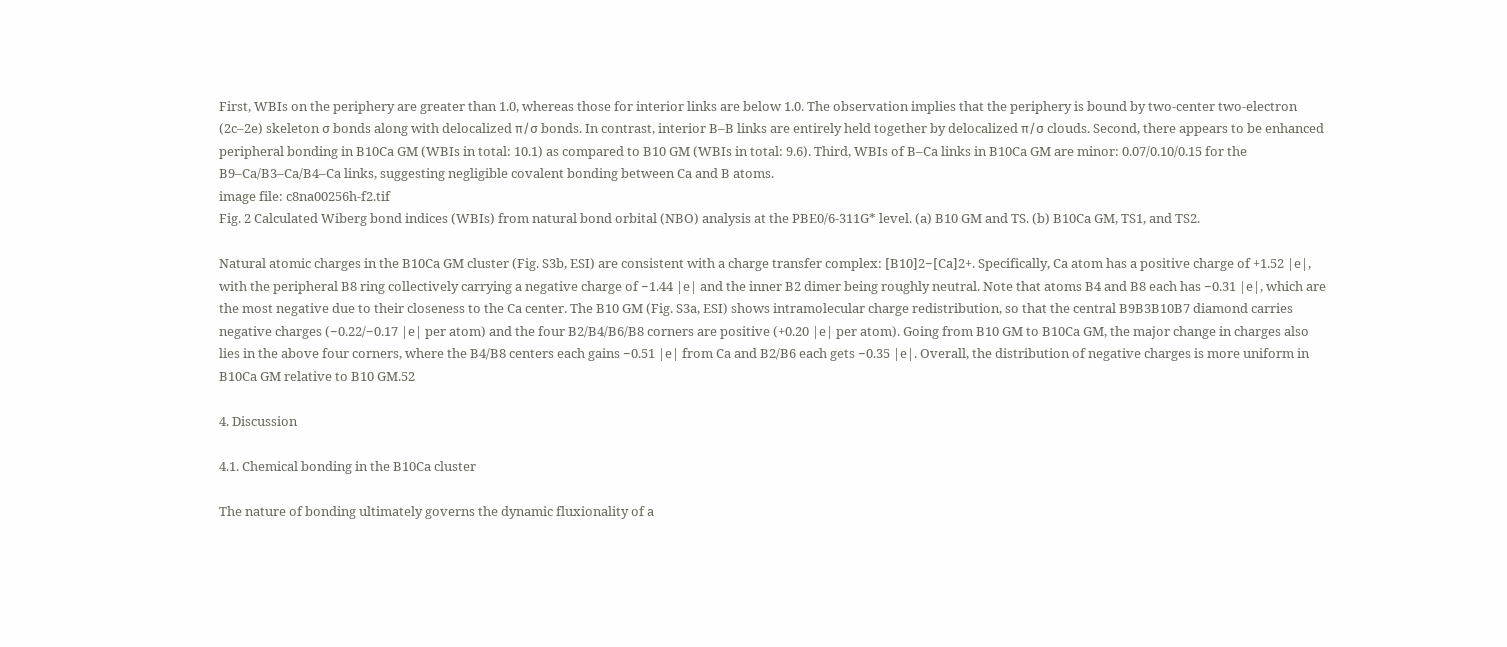First, WBIs on the periphery are greater than 1.0, whereas those for interior links are below 1.0. The observation implies that the periphery is bound by two-center two-electron (2c–2e) skeleton σ bonds along with delocalized π/σ bonds. In contrast, interior B–B links are entirely held together by delocalized π/σ clouds. Second, there appears to be enhanced peripheral bonding in B10Ca GM (WBIs in total: 10.1) as compared to B10 GM (WBIs in total: 9.6). Third, WBIs of B–Ca links in B10Ca GM are minor: 0.07/0.10/0.15 for the B9–Ca/B3–Ca/B4–Ca links, suggesting negligible covalent bonding between Ca and B atoms.
image file: c8na00256h-f2.tif
Fig. 2 Calculated Wiberg bond indices (WBIs) from natural bond orbital (NBO) analysis at the PBE0/6-311G* level. (a) B10 GM and TS. (b) B10Ca GM, TS1, and TS2.

Natural atomic charges in the B10Ca GM cluster (Fig. S3b, ESI) are consistent with a charge transfer complex: [B10]2−[Ca]2+. Specifically, Ca atom has a positive charge of +1.52 |e|, with the peripheral B8 ring collectively carrying a negative charge of −1.44 |e| and the inner B2 dimer being roughly neutral. Note that atoms B4 and B8 each has −0.31 |e|, which are the most negative due to their closeness to the Ca center. The B10 GM (Fig. S3a, ESI) shows intramolecular charge redistribution, so that the central B9B3B10B7 diamond carries negative charges (−0.22/−0.17 |e| per atom) and the four B2/B4/B6/B8 corners are positive (+0.20 |e| per atom). Going from B10 GM to B10Ca GM, the major change in charges also lies in the above four corners, where the B4/B8 centers each gains −0.51 |e| from Ca and B2/B6 each gets −0.35 |e|. Overall, the distribution of negative charges is more uniform in B10Ca GM relative to B10 GM.52

4. Discussion

4.1. Chemical bonding in the B10Ca cluster

The nature of bonding ultimately governs the dynamic fluxionality of a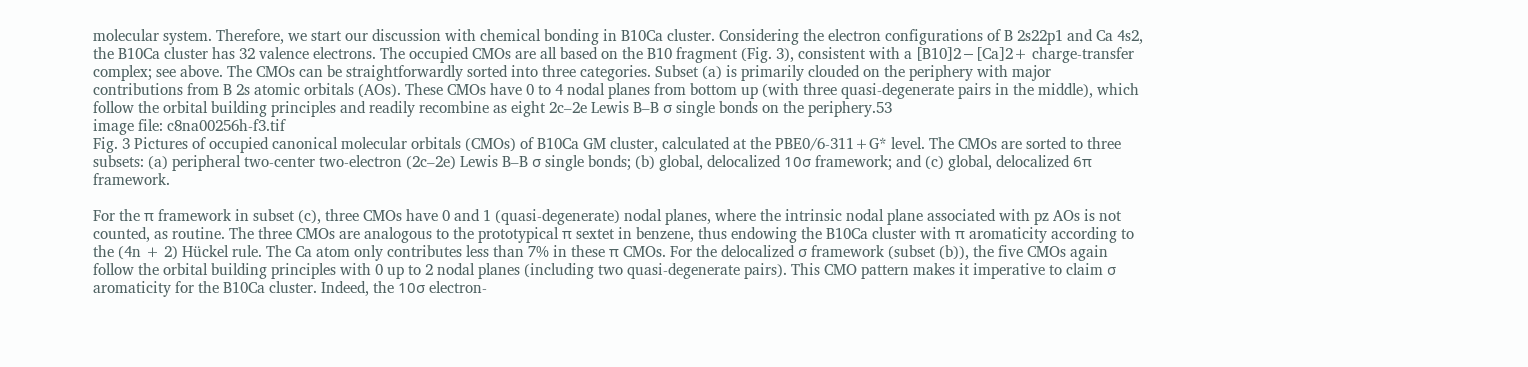molecular system. Therefore, we start our discussion with chemical bonding in B10Ca cluster. Considering the electron configurations of B 2s22p1 and Ca 4s2, the B10Ca cluster has 32 valence electrons. The occupied CMOs are all based on the B10 fragment (Fig. 3), consistent with a [B10]2−[Ca]2+ charge-transfer complex; see above. The CMOs can be straightforwardly sorted into three categories. Subset (a) is primarily clouded on the periphery with major contributions from B 2s atomic orbitals (AOs). These CMOs have 0 to 4 nodal planes from bottom up (with three quasi-degenerate pairs in the middle), which follow the orbital building principles and readily recombine as eight 2c–2e Lewis B–B σ single bonds on the periphery.53
image file: c8na00256h-f3.tif
Fig. 3 Pictures of occupied canonical molecular orbitals (CMOs) of B10Ca GM cluster, calculated at the PBE0/6-311+G* level. The CMOs are sorted to three subsets: (a) peripheral two-center two-electron (2c–2e) Lewis B–B σ single bonds; (b) global, delocalized 10σ framework; and (c) global, delocalized 6π framework.

For the π framework in subset (c), three CMOs have 0 and 1 (quasi-degenerate) nodal planes, where the intrinsic nodal plane associated with pz AOs is not counted, as routine. The three CMOs are analogous to the prototypical π sextet in benzene, thus endowing the B10Ca cluster with π aromaticity according to the (4n + 2) Hückel rule. The Ca atom only contributes less than 7% in these π CMOs. For the delocalized σ framework (subset (b)), the five CMOs again follow the orbital building principles with 0 up to 2 nodal planes (including two quasi-degenerate pairs). This CMO pattern makes it imperative to claim σ aromaticity for the B10Ca cluster. Indeed, the 10σ electron-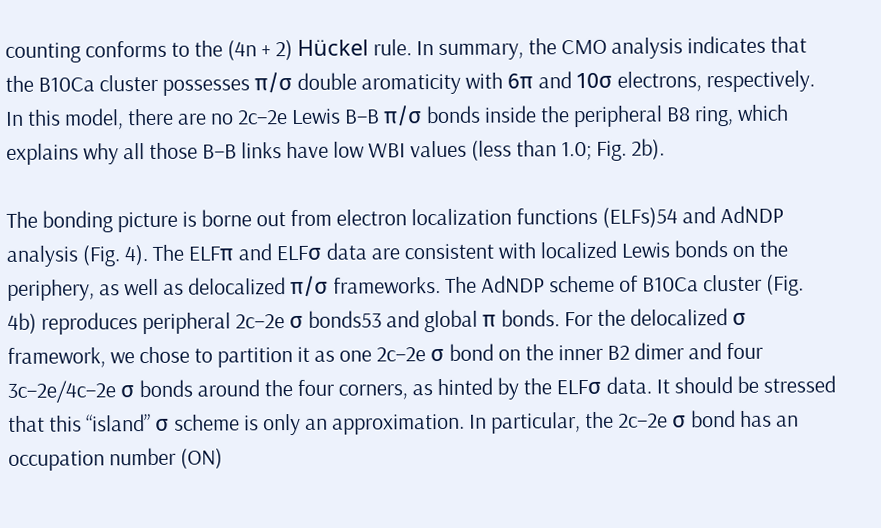counting conforms to the (4n + 2) Hückel rule. In summary, the CMO analysis indicates that the B10Ca cluster possesses π/σ double aromaticity with 6π and 10σ electrons, respectively. In this model, there are no 2c–2e Lewis B–B π/σ bonds inside the peripheral B8 ring, which explains why all those B–B links have low WBI values (less than 1.0; Fig. 2b).

The bonding picture is borne out from electron localization functions (ELFs)54 and AdNDP analysis (Fig. 4). The ELFπ and ELFσ data are consistent with localized Lewis bonds on the periphery, as well as delocalized π/σ frameworks. The AdNDP scheme of B10Ca cluster (Fig. 4b) reproduces peripheral 2c–2e σ bonds53 and global π bonds. For the delocalized σ framework, we chose to partition it as one 2c–2e σ bond on the inner B2 dimer and four 3c–2e/4c–2e σ bonds around the four corners, as hinted by the ELFσ data. It should be stressed that this “island” σ scheme is only an approximation. In particular, the 2c–2e σ bond has an occupation number (ON)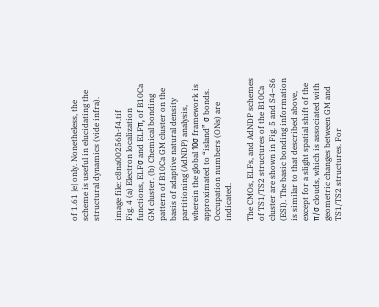of 1.61 |e| only. Nonetheless, the scheme is useful in elucidating the structural dynamics (vide infra).

image file: c8na00256h-f4.tif
Fig. 4 (a) Electron localization functions, ELFσ and ELFπ, of B10Ca GM cluster. (b) Chemical bonding pattern of B10Ca GM cluster on the basis of adaptive natural density partitioning (AdNDP) analysis, wherein the global 10σ framework is approximated to “island” σ bonds. Occupation numbers (ONs) are indicated.

The CMOs, ELFs, and AdNDP schemes of TS1/TS2 structures of the B10Ca cluster are shown in Fig. 5 and S4–S6 (ESI). The basic bonding information is similar to that described above, except for a slight spatial shift of the π/σ clouds, which is associated with geometric changes between GM and TS1/TS2 structures. For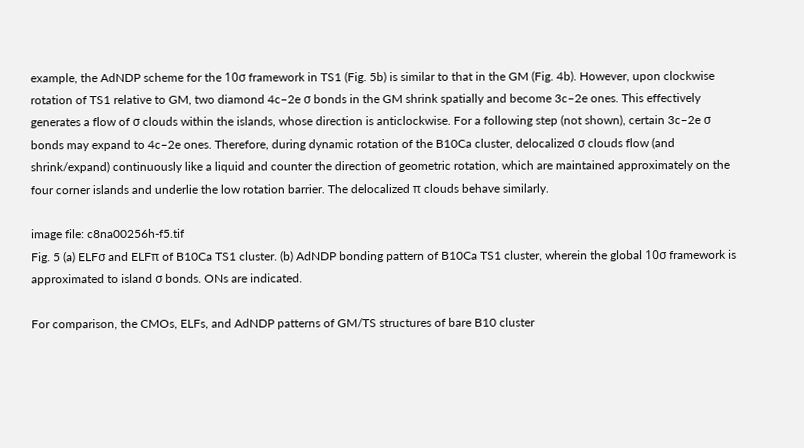example, the AdNDP scheme for the 10σ framework in TS1 (Fig. 5b) is similar to that in the GM (Fig. 4b). However, upon clockwise rotation of TS1 relative to GM, two diamond 4c–2e σ bonds in the GM shrink spatially and become 3c–2e ones. This effectively generates a flow of σ clouds within the islands, whose direction is anticlockwise. For a following step (not shown), certain 3c–2e σ bonds may expand to 4c–2e ones. Therefore, during dynamic rotation of the B10Ca cluster, delocalized σ clouds flow (and shrink/expand) continuously like a liquid and counter the direction of geometric rotation, which are maintained approximately on the four corner islands and underlie the low rotation barrier. The delocalized π clouds behave similarly.

image file: c8na00256h-f5.tif
Fig. 5 (a) ELFσ and ELFπ of B10Ca TS1 cluster. (b) AdNDP bonding pattern of B10Ca TS1 cluster, wherein the global 10σ framework is approximated to island σ bonds. ONs are indicated.

For comparison, the CMOs, ELFs, and AdNDP patterns of GM/TS structures of bare B10 cluster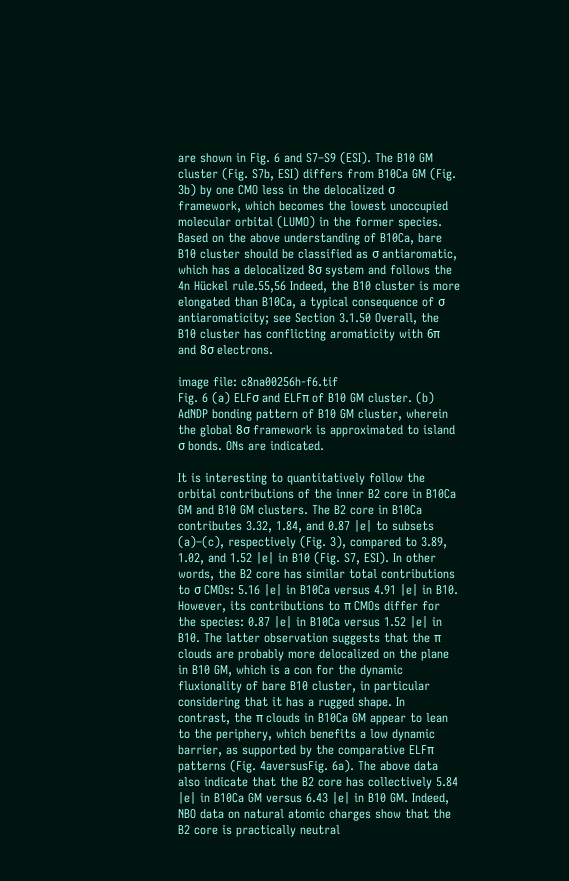are shown in Fig. 6 and S7–S9 (ESI). The B10 GM cluster (Fig. S7b, ESI) differs from B10Ca GM (Fig. 3b) by one CMO less in the delocalized σ framework, which becomes the lowest unoccupied molecular orbital (LUMO) in the former species. Based on the above understanding of B10Ca, bare B10 cluster should be classified as σ antiaromatic, which has a delocalized 8σ system and follows the 4n Hückel rule.55,56 Indeed, the B10 cluster is more elongated than B10Ca, a typical consequence of σ antiaromaticity; see Section 3.1.50 Overall, the B10 cluster has conflicting aromaticity with 6π and 8σ electrons.

image file: c8na00256h-f6.tif
Fig. 6 (a) ELFσ and ELFπ of B10 GM cluster. (b) AdNDP bonding pattern of B10 GM cluster, wherein the global 8σ framework is approximated to island σ bonds. ONs are indicated.

It is interesting to quantitatively follow the orbital contributions of the inner B2 core in B10Ca GM and B10 GM clusters. The B2 core in B10Ca contributes 3.32, 1.84, and 0.87 |e| to subsets (a)–(c), respectively (Fig. 3), compared to 3.89, 1.02, and 1.52 |e| in B10 (Fig. S7, ESI). In other words, the B2 core has similar total contributions to σ CMOs: 5.16 |e| in B10Ca versus 4.91 |e| in B10. However, its contributions to π CMOs differ for the species: 0.87 |e| in B10Ca versus 1.52 |e| in B10. The latter observation suggests that the π clouds are probably more delocalized on the plane in B10 GM, which is a con for the dynamic fluxionality of bare B10 cluster, in particular considering that it has a rugged shape. In contrast, the π clouds in B10Ca GM appear to lean to the periphery, which benefits a low dynamic barrier, as supported by the comparative ELFπ patterns (Fig. 4aversusFig. 6a). The above data also indicate that the B2 core has collectively 5.84 |e| in B10Ca GM versus 6.43 |e| in B10 GM. Indeed, NBO data on natural atomic charges show that the B2 core is practically neutral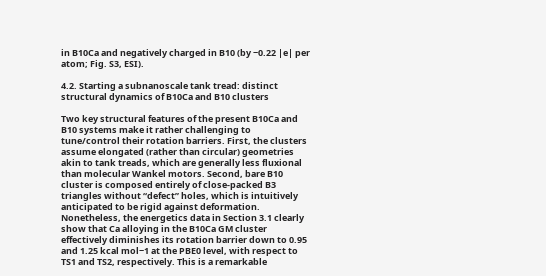in B10Ca and negatively charged in B10 (by −0.22 |e| per atom; Fig. S3, ESI).

4.2. Starting a subnanoscale tank tread: distinct structural dynamics of B10Ca and B10 clusters

Two key structural features of the present B10Ca and B10 systems make it rather challenging to tune/control their rotation barriers. First, the clusters assume elongated (rather than circular) geometries akin to tank treads, which are generally less fluxional than molecular Wankel motors. Second, bare B10 cluster is composed entirely of close-packed B3 triangles without “defect” holes, which is intuitively anticipated to be rigid against deformation. Nonetheless, the energetics data in Section 3.1 clearly show that Ca alloying in the B10Ca GM cluster effectively diminishes its rotation barrier down to 0.95 and 1.25 kcal mol−1 at the PBE0 level, with respect to TS1 and TS2, respectively. This is a remarkable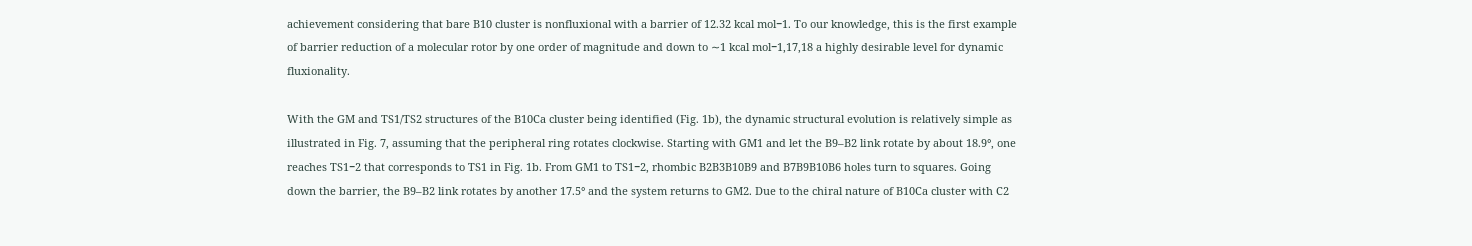achievement considering that bare B10 cluster is nonfluxional with a barrier of 12.32 kcal mol−1. To our knowledge, this is the first example of barrier reduction of a molecular rotor by one order of magnitude and down to ∼1 kcal mol−1,17,18 a highly desirable level for dynamic fluxionality.

With the GM and TS1/TS2 structures of the B10Ca cluster being identified (Fig. 1b), the dynamic structural evolution is relatively simple as illustrated in Fig. 7, assuming that the peripheral ring rotates clockwise. Starting with GM1 and let the B9–B2 link rotate by about 18.9°, one reaches TS1−2 that corresponds to TS1 in Fig. 1b. From GM1 to TS1−2, rhombic B2B3B10B9 and B7B9B10B6 holes turn to squares. Going down the barrier, the B9–B2 link rotates by another 17.5° and the system returns to GM2. Due to the chiral nature of B10Ca cluster with C2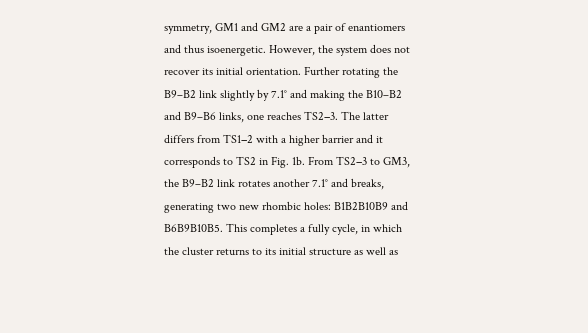symmetry, GM1 and GM2 are a pair of enantiomers and thus isoenergetic. However, the system does not recover its initial orientation. Further rotating the B9–B2 link slightly by 7.1° and making the B10–B2 and B9–B6 links, one reaches TS2−3. The latter differs from TS1−2 with a higher barrier and it corresponds to TS2 in Fig. 1b. From TS2−3 to GM3, the B9–B2 link rotates another 7.1° and breaks, generating two new rhombic holes: B1B2B10B9 and B6B9B10B5. This completes a fully cycle, in which the cluster returns to its initial structure as well as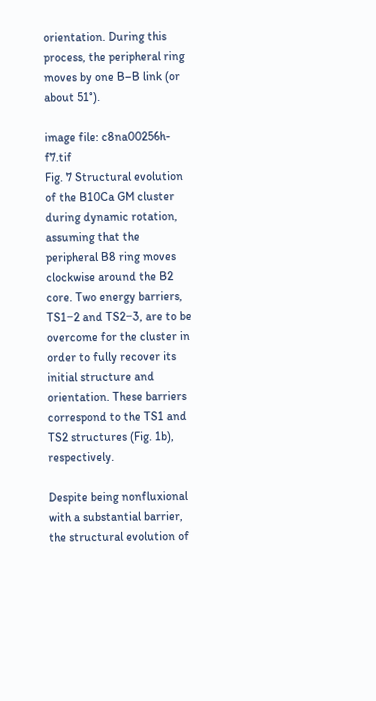orientation. During this process, the peripheral ring moves by one B–B link (or about 51°).

image file: c8na00256h-f7.tif
Fig. 7 Structural evolution of the B10Ca GM cluster during dynamic rotation, assuming that the peripheral B8 ring moves clockwise around the B2 core. Two energy barriers, TS1−2 and TS2−3, are to be overcome for the cluster in order to fully recover its initial structure and orientation. These barriers correspond to the TS1 and TS2 structures (Fig. 1b), respectively.

Despite being nonfluxional with a substantial barrier, the structural evolution of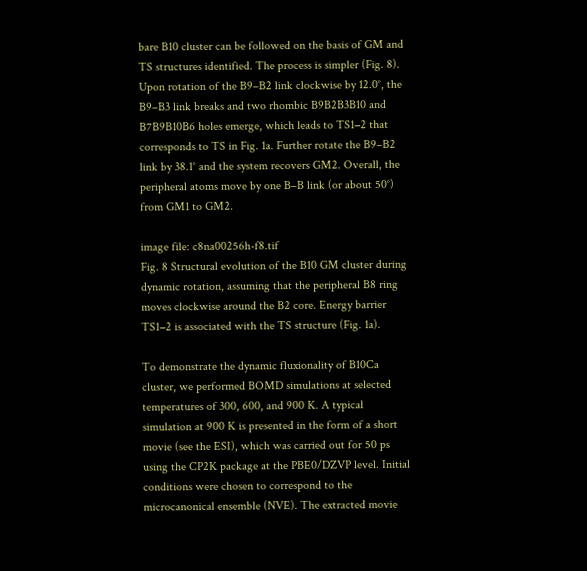bare B10 cluster can be followed on the basis of GM and TS structures identified. The process is simpler (Fig. 8). Upon rotation of the B9–B2 link clockwise by 12.0°, the B9–B3 link breaks and two rhombic B9B2B3B10 and B7B9B10B6 holes emerge, which leads to TS1−2 that corresponds to TS in Fig. 1a. Further rotate the B9–B2 link by 38.1° and the system recovers GM2. Overall, the peripheral atoms move by one B–B link (or about 50°) from GM1 to GM2.

image file: c8na00256h-f8.tif
Fig. 8 Structural evolution of the B10 GM cluster during dynamic rotation, assuming that the peripheral B8 ring moves clockwise around the B2 core. Energy barrier TS1−2 is associated with the TS structure (Fig. 1a).

To demonstrate the dynamic fluxionality of B10Ca cluster, we performed BOMD simulations at selected temperatures of 300, 600, and 900 K. A typical simulation at 900 K is presented in the form of a short movie (see the ESI), which was carried out for 50 ps using the CP2K package at the PBE0/DZVP level. Initial conditions were chosen to correspond to the microcanonical ensemble (NVE). The extracted movie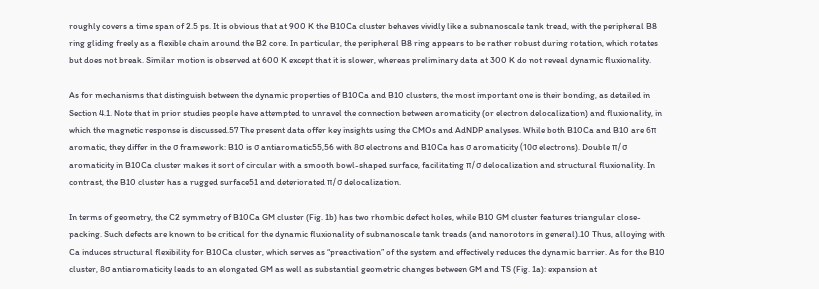roughly covers a time span of 2.5 ps. It is obvious that at 900 K the B10Ca cluster behaves vividly like a subnanoscale tank tread, with the peripheral B8 ring gliding freely as a flexible chain around the B2 core. In particular, the peripheral B8 ring appears to be rather robust during rotation, which rotates but does not break. Similar motion is observed at 600 K except that it is slower, whereas preliminary data at 300 K do not reveal dynamic fluxionality.

As for mechanisms that distinguish between the dynamic properties of B10Ca and B10 clusters, the most important one is their bonding, as detailed in Section 4.1. Note that in prior studies people have attempted to unravel the connection between aromaticity (or electron delocalization) and fluxionality, in which the magnetic response is discussed.57 The present data offer key insights using the CMOs and AdNDP analyses. While both B10Ca and B10 are 6π aromatic, they differ in the σ framework: B10 is σ antiaromatic55,56 with 8σ electrons and B10Ca has σ aromaticity (10σ electrons). Double π/σ aromaticity in B10Ca cluster makes it sort of circular with a smooth bowl-shaped surface, facilitating π/σ delocalization and structural fluxionality. In contrast, the B10 cluster has a rugged surface51 and deteriorated π/σ delocalization.

In terms of geometry, the C2 symmetry of B10Ca GM cluster (Fig. 1b) has two rhombic defect holes, while B10 GM cluster features triangular close-packing. Such defects are known to be critical for the dynamic fluxionality of subnanoscale tank treads (and nanorotors in general).10 Thus, alloying with Ca induces structural flexibility for B10Ca cluster, which serves as “preactivation” of the system and effectively reduces the dynamic barrier. As for the B10 cluster, 8σ antiaromaticity leads to an elongated GM as well as substantial geometric changes between GM and TS (Fig. 1a): expansion at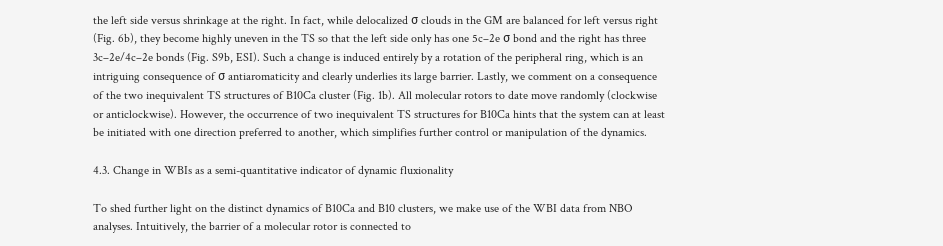the left side versus shrinkage at the right. In fact, while delocalized σ clouds in the GM are balanced for left versus right (Fig. 6b), they become highly uneven in the TS so that the left side only has one 5c–2e σ bond and the right has three 3c–2e/4c–2e bonds (Fig. S9b, ESI). Such a change is induced entirely by a rotation of the peripheral ring, which is an intriguing consequence of σ antiaromaticity and clearly underlies its large barrier. Lastly, we comment on a consequence of the two inequivalent TS structures of B10Ca cluster (Fig. 1b). All molecular rotors to date move randomly (clockwise or anticlockwise). However, the occurrence of two inequivalent TS structures for B10Ca hints that the system can at least be initiated with one direction preferred to another, which simplifies further control or manipulation of the dynamics.

4.3. Change in WBIs as a semi-quantitative indicator of dynamic fluxionality

To shed further light on the distinct dynamics of B10Ca and B10 clusters, we make use of the WBI data from NBO analyses. Intuitively, the barrier of a molecular rotor is connected to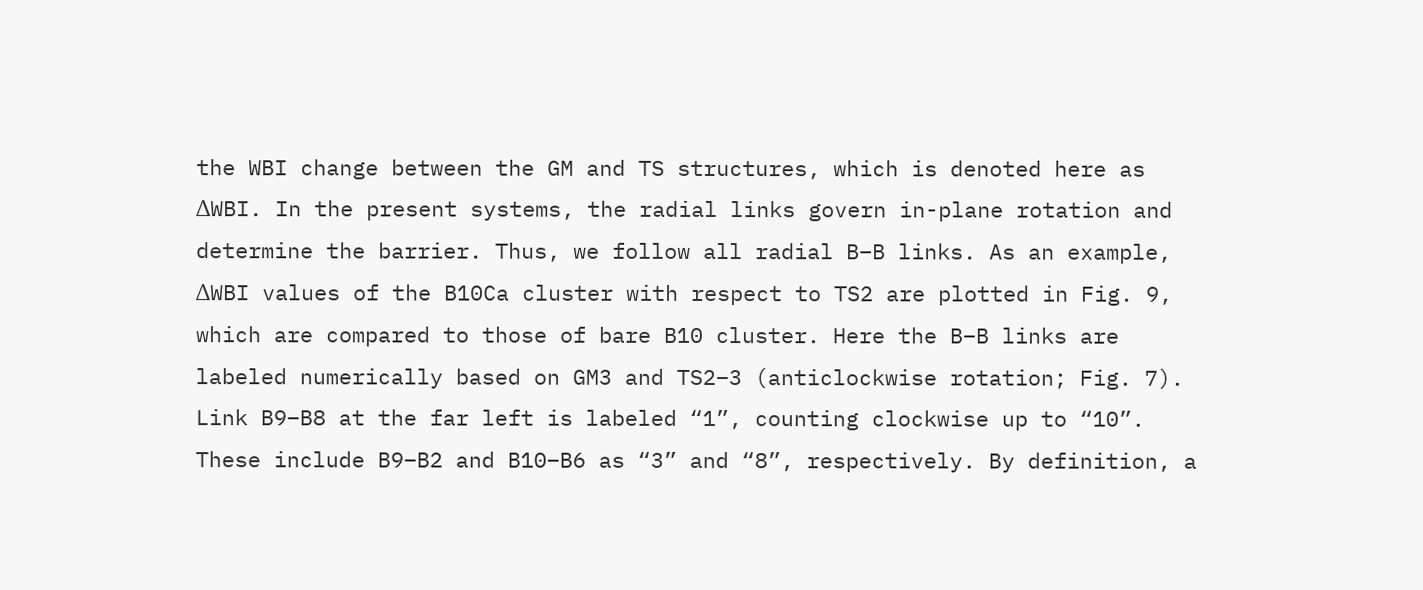the WBI change between the GM and TS structures, which is denoted here as ΔWBI. In the present systems, the radial links govern in-plane rotation and determine the barrier. Thus, we follow all radial B–B links. As an example, ΔWBI values of the B10Ca cluster with respect to TS2 are plotted in Fig. 9, which are compared to those of bare B10 cluster. Here the B–B links are labeled numerically based on GM3 and TS2−3 (anticlockwise rotation; Fig. 7). Link B9–B8 at the far left is labeled “1”, counting clockwise up to “10”. These include B9–B2 and B10–B6 as “3” and “8”, respectively. By definition, a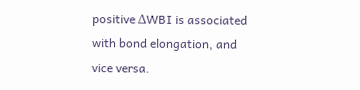positive ΔWBI is associated with bond elongation, and vice versa.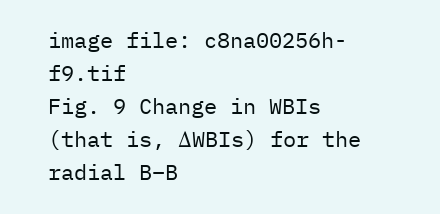image file: c8na00256h-f9.tif
Fig. 9 Change in WBIs (that is, ΔWBIs) for the radial B–B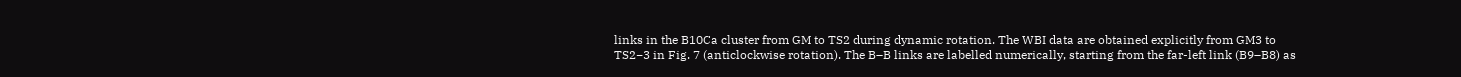links in the B10Ca cluster from GM to TS2 during dynamic rotation. The WBI data are obtained explicitly from GM3 to TS2−3 in Fig. 7 (anticlockwise rotation). The B–B links are labelled numerically, starting from the far-left link (B9–B8) as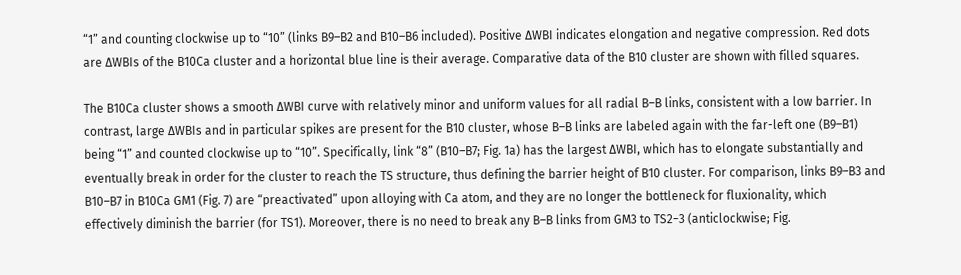“1” and counting clockwise up to “10” (links B9–B2 and B10–B6 included). Positive ΔWBI indicates elongation and negative compression. Red dots are ΔWBIs of the B10Ca cluster and a horizontal blue line is their average. Comparative data of the B10 cluster are shown with filled squares.

The B10Ca cluster shows a smooth ΔWBI curve with relatively minor and uniform values for all radial B–B links, consistent with a low barrier. In contrast, large ΔWBIs and in particular spikes are present for the B10 cluster, whose B–B links are labeled again with the far-left one (B9–B1) being “1” and counted clockwise up to “10”. Specifically, link “8” (B10–B7; Fig. 1a) has the largest ΔWBI, which has to elongate substantially and eventually break in order for the cluster to reach the TS structure, thus defining the barrier height of B10 cluster. For comparison, links B9–B3 and B10–B7 in B10Ca GM1 (Fig. 7) are “preactivated” upon alloying with Ca atom, and they are no longer the bottleneck for fluxionality, which effectively diminish the barrier (for TS1). Moreover, there is no need to break any B–B links from GM3 to TS2−3 (anticlockwise; Fig.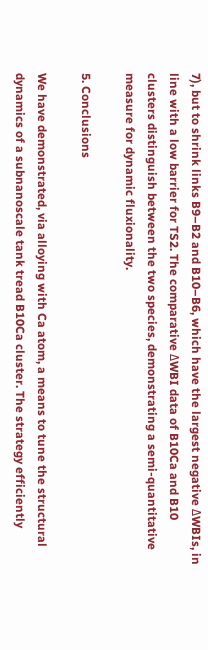7), but to shrink links B9–B2 and B10–B6, which have the largest negative ΔWBIs, in line with a low barrier for TS2. The comparative ΔWBI data of B10Ca and B10 clusters distinguish between the two species, demonstrating a semi-quantitative measure for dynamic fluxionality.

5. Conclusions

We have demonstrated, via alloying with Ca atom, a means to tune the structural dynamics of a subnanoscale tank tread B10Ca cluster. The strategy efficiently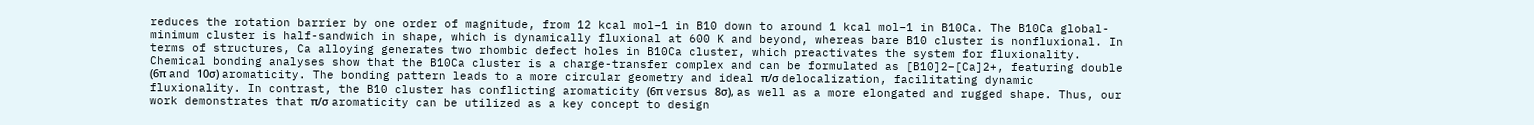reduces the rotation barrier by one order of magnitude, from 12 kcal mol−1 in B10 down to around 1 kcal mol−1 in B10Ca. The B10Ca global-minimum cluster is half-sandwich in shape, which is dynamically fluxional at 600 K and beyond, whereas bare B10 cluster is nonfluxional. In terms of structures, Ca alloying generates two rhombic defect holes in B10Ca cluster, which preactivates the system for fluxionality. Chemical bonding analyses show that the B10Ca cluster is a charge-transfer complex and can be formulated as [B10]2−[Ca]2+, featuring double (6π and 10σ) aromaticity. The bonding pattern leads to a more circular geometry and ideal π/σ delocalization, facilitating dynamic fluxionality. In contrast, the B10 cluster has conflicting aromaticity (6π versus 8σ), as well as a more elongated and rugged shape. Thus, our work demonstrates that π/σ aromaticity can be utilized as a key concept to design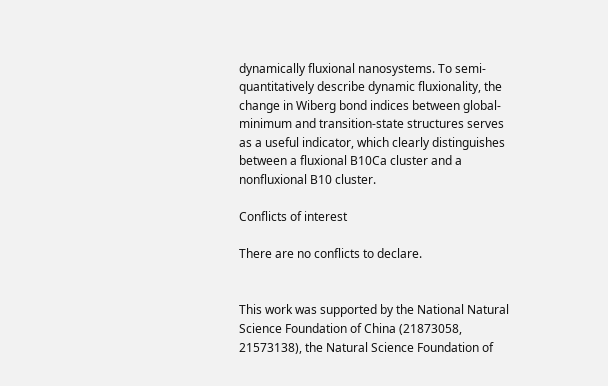dynamically fluxional nanosystems. To semi-quantitatively describe dynamic fluxionality, the change in Wiberg bond indices between global-minimum and transition-state structures serves as a useful indicator, which clearly distinguishes between a fluxional B10Ca cluster and a nonfluxional B10 cluster.

Conflicts of interest

There are no conflicts to declare.


This work was supported by the National Natural Science Foundation of China (21873058, 21573138), the Natural Science Foundation of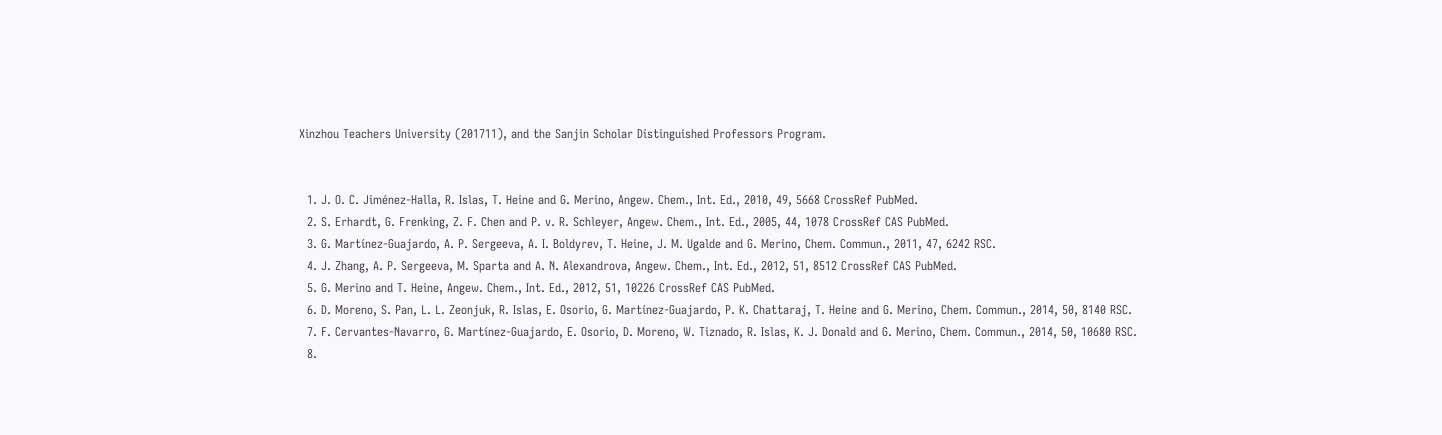Xinzhou Teachers University (201711), and the Sanjin Scholar Distinguished Professors Program.


  1. J. O. C. Jiménez-Halla, R. Islas, T. Heine and G. Merino, Angew. Chem., Int. Ed., 2010, 49, 5668 CrossRef PubMed.
  2. S. Erhardt, G. Frenking, Z. F. Chen and P. v. R. Schleyer, Angew. Chem., Int. Ed., 2005, 44, 1078 CrossRef CAS PubMed.
  3. G. Martínez-Guajardo, A. P. Sergeeva, A. I. Boldyrev, T. Heine, J. M. Ugalde and G. Merino, Chem. Commun., 2011, 47, 6242 RSC.
  4. J. Zhang, A. P. Sergeeva, M. Sparta and A. N. Alexandrova, Angew. Chem., Int. Ed., 2012, 51, 8512 CrossRef CAS PubMed.
  5. G. Merino and T. Heine, Angew. Chem., Int. Ed., 2012, 51, 10226 CrossRef CAS PubMed.
  6. D. Moreno, S. Pan, L. L. Zeonjuk, R. Islas, E. Osorio, G. Martínez-Guajardo, P. K. Chattaraj, T. Heine and G. Merino, Chem. Commun., 2014, 50, 8140 RSC.
  7. F. Cervantes-Navarro, G. Martínez-Guajardo, E. Osorio, D. Moreno, W. Tiznado, R. Islas, K. J. Donald and G. Merino, Chem. Commun., 2014, 50, 10680 RSC.
  8.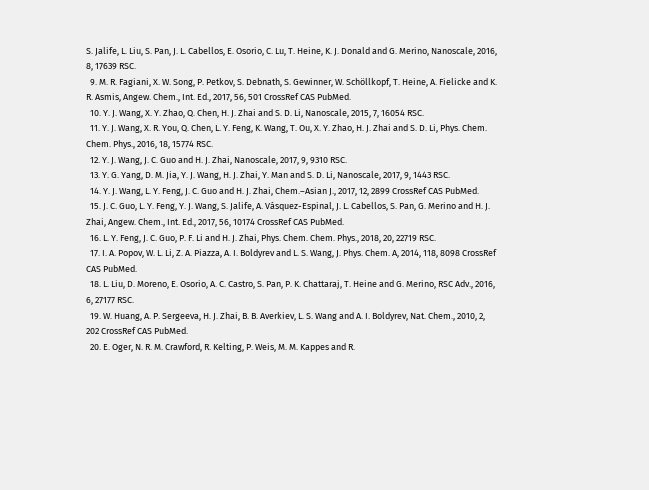S. Jalife, L. Liu, S. Pan, J. L. Cabellos, E. Osorio, C. Lu, T. Heine, K. J. Donald and G. Merino, Nanoscale, 2016, 8, 17639 RSC.
  9. M. R. Fagiani, X. W. Song, P. Petkov, S. Debnath, S. Gewinner, W. Schöllkopf, T. Heine, A. Fielicke and K. R. Asmis, Angew. Chem., Int. Ed., 2017, 56, 501 CrossRef CAS PubMed.
  10. Y. J. Wang, X. Y. Zhao, Q. Chen, H. J. Zhai and S. D. Li, Nanoscale, 2015, 7, 16054 RSC.
  11. Y. J. Wang, X. R. You, Q. Chen, L. Y. Feng, K. Wang, T. Ou, X. Y. Zhao, H. J. Zhai and S. D. Li, Phys. Chem. Chem. Phys., 2016, 18, 15774 RSC.
  12. Y. J. Wang, J. C. Guo and H. J. Zhai, Nanoscale, 2017, 9, 9310 RSC.
  13. Y. G. Yang, D. M. Jia, Y. J. Wang, H. J. Zhai, Y. Man and S. D. Li, Nanoscale, 2017, 9, 1443 RSC.
  14. Y. J. Wang, L. Y. Feng, J. C. Guo and H. J. Zhai, Chem.–Asian J., 2017, 12, 2899 CrossRef CAS PubMed.
  15. J. C. Guo, L. Y. Feng, Y. J. Wang, S. Jalife, A. Vásquez-Espinal, J. L. Cabellos, S. Pan, G. Merino and H. J. Zhai, Angew. Chem., Int. Ed., 2017, 56, 10174 CrossRef CAS PubMed.
  16. L. Y. Feng, J. C. Guo, P. F. Li and H. J. Zhai, Phys. Chem. Chem. Phys., 2018, 20, 22719 RSC.
  17. I. A. Popov, W. L. Li, Z. A. Piazza, A. I. Boldyrev and L. S. Wang, J. Phys. Chem. A, 2014, 118, 8098 CrossRef CAS PubMed.
  18. L. Liu, D. Moreno, E. Osorio, A. C. Castro, S. Pan, P. K. Chattaraj, T. Heine and G. Merino, RSC Adv., 2016, 6, 27177 RSC.
  19. W. Huang, A. P. Sergeeva, H. J. Zhai, B. B. Averkiev, L. S. Wang and A. I. Boldyrev, Nat. Chem., 2010, 2, 202 CrossRef CAS PubMed.
  20. E. Oger, N. R. M. Crawford, R. Kelting, P. Weis, M. M. Kappes and R.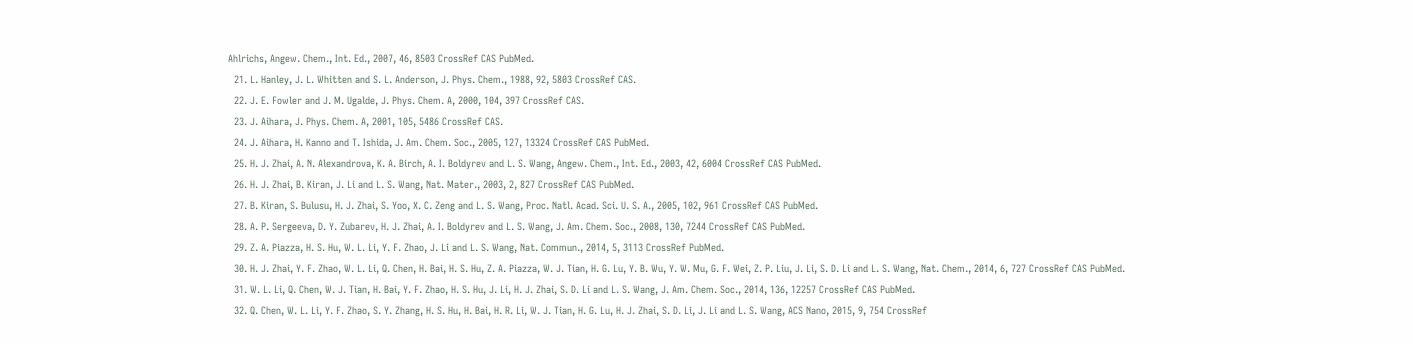Ahlrichs, Angew. Chem., Int. Ed., 2007, 46, 8503 CrossRef CAS PubMed.
  21. L. Hanley, J. L. Whitten and S. L. Anderson, J. Phys. Chem., 1988, 92, 5803 CrossRef CAS.
  22. J. E. Fowler and J. M. Ugalde, J. Phys. Chem. A, 2000, 104, 397 CrossRef CAS.
  23. J. Aihara, J. Phys. Chem. A, 2001, 105, 5486 CrossRef CAS.
  24. J. Aihara, H. Kanno and T. Ishida, J. Am. Chem. Soc., 2005, 127, 13324 CrossRef CAS PubMed.
  25. H. J. Zhai, A. N. Alexandrova, K. A. Birch, A. I. Boldyrev and L. S. Wang, Angew. Chem., Int. Ed., 2003, 42, 6004 CrossRef CAS PubMed.
  26. H. J. Zhai, B. Kiran, J. Li and L. S. Wang, Nat. Mater., 2003, 2, 827 CrossRef CAS PubMed.
  27. B. Kiran, S. Bulusu, H. J. Zhai, S. Yoo, X. C. Zeng and L. S. Wang, Proc. Natl. Acad. Sci. U. S. A., 2005, 102, 961 CrossRef CAS PubMed.
  28. A. P. Sergeeva, D. Y. Zubarev, H. J. Zhai, A. I. Boldyrev and L. S. Wang, J. Am. Chem. Soc., 2008, 130, 7244 CrossRef CAS PubMed.
  29. Z. A. Piazza, H. S. Hu, W. L. Li, Y. F. Zhao, J. Li and L. S. Wang, Nat. Commun., 2014, 5, 3113 CrossRef PubMed.
  30. H. J. Zhai, Y. F. Zhao, W. L. Li, Q. Chen, H. Bai, H. S. Hu, Z. A. Piazza, W. J. Tian, H. G. Lu, Y. B. Wu, Y. W. Mu, G. F. Wei, Z. P. Liu, J. Li, S. D. Li and L. S. Wang, Nat. Chem., 2014, 6, 727 CrossRef CAS PubMed.
  31. W. L. Li, Q. Chen, W. J. Tian, H. Bai, Y. F. Zhao, H. S. Hu, J. Li, H. J. Zhai, S. D. Li and L. S. Wang, J. Am. Chem. Soc., 2014, 136, 12257 CrossRef CAS PubMed.
  32. Q. Chen, W. L. Li, Y. F. Zhao, S. Y. Zhang, H. S. Hu, H. Bai, H. R. Li, W. J. Tian, H. G. Lu, H. J. Zhai, S. D. Li, J. Li and L. S. Wang, ACS Nano, 2015, 9, 754 CrossRef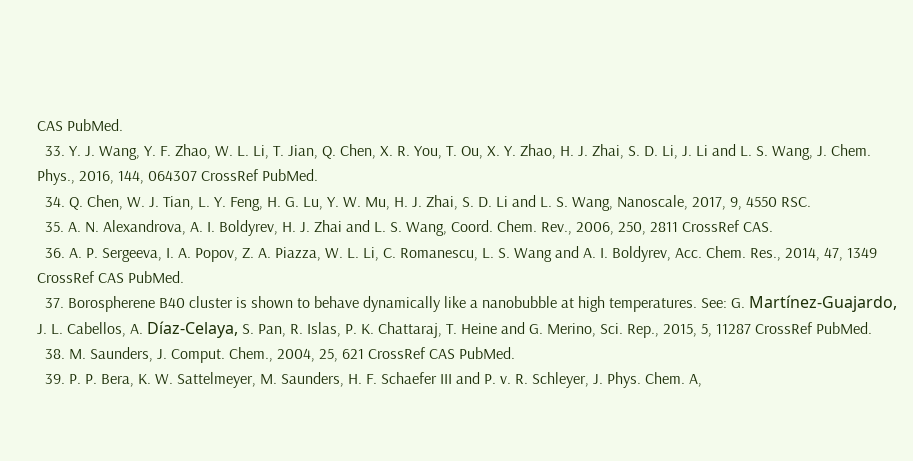CAS PubMed.
  33. Y. J. Wang, Y. F. Zhao, W. L. Li, T. Jian, Q. Chen, X. R. You, T. Ou, X. Y. Zhao, H. J. Zhai, S. D. Li, J. Li and L. S. Wang, J. Chem. Phys., 2016, 144, 064307 CrossRef PubMed.
  34. Q. Chen, W. J. Tian, L. Y. Feng, H. G. Lu, Y. W. Mu, H. J. Zhai, S. D. Li and L. S. Wang, Nanoscale, 2017, 9, 4550 RSC.
  35. A. N. Alexandrova, A. I. Boldyrev, H. J. Zhai and L. S. Wang, Coord. Chem. Rev., 2006, 250, 2811 CrossRef CAS.
  36. A. P. Sergeeva, I. A. Popov, Z. A. Piazza, W. L. Li, C. Romanescu, L. S. Wang and A. I. Boldyrev, Acc. Chem. Res., 2014, 47, 1349 CrossRef CAS PubMed.
  37. Borospherene B40 cluster is shown to behave dynamically like a nanobubble at high temperatures. See: G. Martínez-Guajardo, J. L. Cabellos, A. Díaz-Celaya, S. Pan, R. Islas, P. K. Chattaraj, T. Heine and G. Merino, Sci. Rep., 2015, 5, 11287 CrossRef PubMed.
  38. M. Saunders, J. Comput. Chem., 2004, 25, 621 CrossRef CAS PubMed.
  39. P. P. Bera, K. W. Sattelmeyer, M. Saunders, H. F. Schaefer III and P. v. R. Schleyer, J. Phys. Chem. A,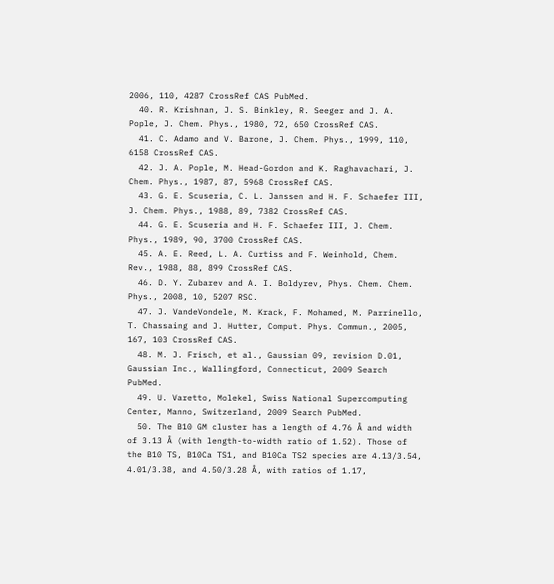2006, 110, 4287 CrossRef CAS PubMed.
  40. R. Krishnan, J. S. Binkley, R. Seeger and J. A. Pople, J. Chem. Phys., 1980, 72, 650 CrossRef CAS.
  41. C. Adamo and V. Barone, J. Chem. Phys., 1999, 110, 6158 CrossRef CAS.
  42. J. A. Pople, M. Head-Gordon and K. Raghavachari, J. Chem. Phys., 1987, 87, 5968 CrossRef CAS.
  43. G. E. Scuseria, C. L. Janssen and H. F. Schaefer III, J. Chem. Phys., 1988, 89, 7382 CrossRef CAS.
  44. G. E. Scuseria and H. F. Schaefer III, J. Chem. Phys., 1989, 90, 3700 CrossRef CAS.
  45. A. E. Reed, L. A. Curtiss and F. Weinhold, Chem. Rev., 1988, 88, 899 CrossRef CAS.
  46. D. Y. Zubarev and A. I. Boldyrev, Phys. Chem. Chem. Phys., 2008, 10, 5207 RSC.
  47. J. VandeVondele, M. Krack, F. Mohamed, M. Parrinello, T. Chassaing and J. Hutter, Comput. Phys. Commun., 2005, 167, 103 CrossRef CAS.
  48. M. J. Frisch, et al., Gaussian 09, revision D.01, Gaussian Inc., Wallingford, Connecticut, 2009 Search PubMed.
  49. U. Varetto, Molekel, Swiss National Supercomputing Center, Manno, Switzerland, 2009 Search PubMed.
  50. The B10 GM cluster has a length of 4.76 Å and width of 3.13 Å (with length-to-width ratio of 1.52). Those of the B10 TS, B10Ca TS1, and B10Ca TS2 species are 4.13/3.54, 4.01/3.38, and 4.50/3.28 Å, with ratios of 1.17,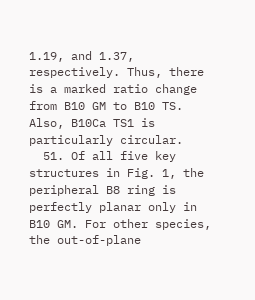1.19, and 1.37, respectively. Thus, there is a marked ratio change from B10 GM to B10 TS. Also, B10Ca TS1 is particularly circular.
  51. Of all five key structures in Fig. 1, the peripheral B8 ring is perfectly planar only in B10 GM. For other species, the out-of-plane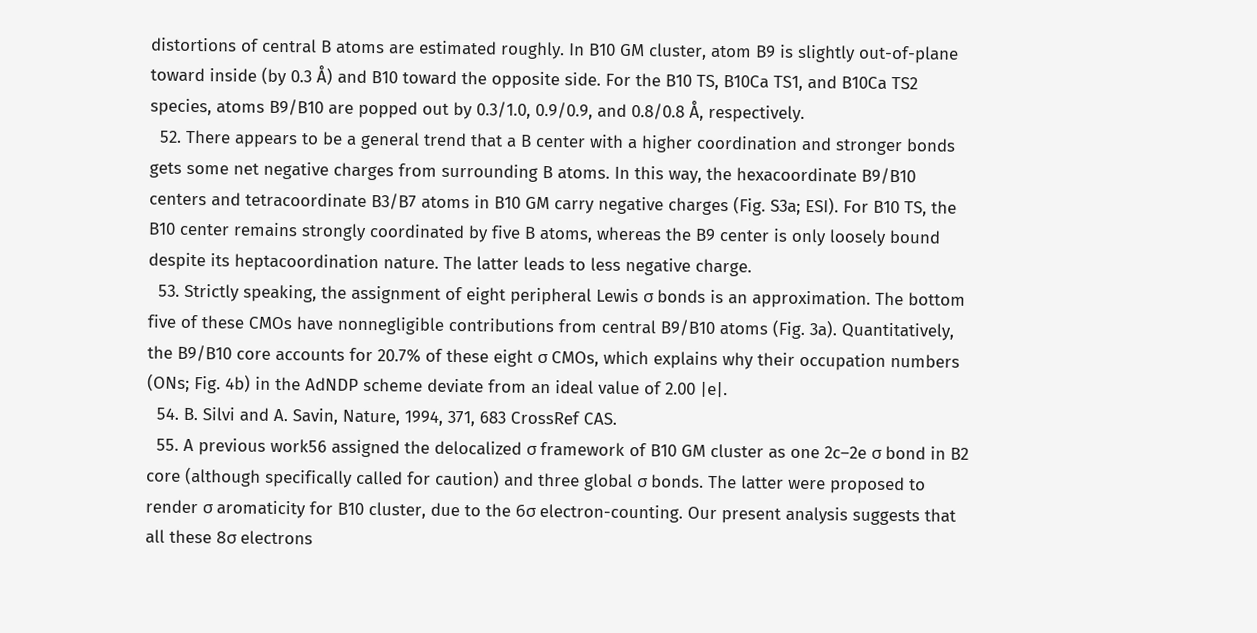distortions of central B atoms are estimated roughly. In B10 GM cluster, atom B9 is slightly out-of-plane toward inside (by 0.3 Å) and B10 toward the opposite side. For the B10 TS, B10Ca TS1, and B10Ca TS2 species, atoms B9/B10 are popped out by 0.3/1.0, 0.9/0.9, and 0.8/0.8 Å, respectively.
  52. There appears to be a general trend that a B center with a higher coordination and stronger bonds gets some net negative charges from surrounding B atoms. In this way, the hexacoordinate B9/B10 centers and tetracoordinate B3/B7 atoms in B10 GM carry negative charges (Fig. S3a; ESI). For B10 TS, the B10 center remains strongly coordinated by five B atoms, whereas the B9 center is only loosely bound despite its heptacoordination nature. The latter leads to less negative charge.
  53. Strictly speaking, the assignment of eight peripheral Lewis σ bonds is an approximation. The bottom five of these CMOs have nonnegligible contributions from central B9/B10 atoms (Fig. 3a). Quantitatively, the B9/B10 core accounts for 20.7% of these eight σ CMOs, which explains why their occupation numbers (ONs; Fig. 4b) in the AdNDP scheme deviate from an ideal value of 2.00 |e|.
  54. B. Silvi and A. Savin, Nature, 1994, 371, 683 CrossRef CAS.
  55. A previous work56 assigned the delocalized σ framework of B10 GM cluster as one 2c–2e σ bond in B2 core (although specifically called for caution) and three global σ bonds. The latter were proposed to render σ aromaticity for B10 cluster, due to the 6σ electron-counting. Our present analysis suggests that all these 8σ electrons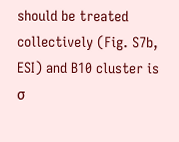should be treated collectively (Fig. S7b, ESI) and B10 cluster is σ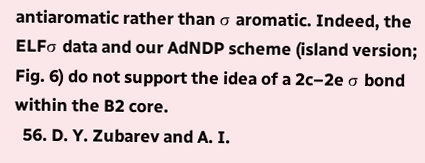antiaromatic rather than σ aromatic. Indeed, the ELFσ data and our AdNDP scheme (island version; Fig. 6) do not support the idea of a 2c–2e σ bond within the B2 core.
  56. D. Y. Zubarev and A. I.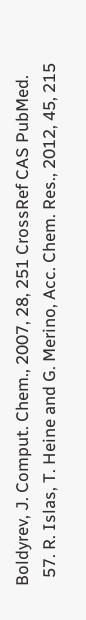Boldyrev, J. Comput. Chem., 2007, 28, 251 CrossRef CAS PubMed.
  57. R. Islas, T. Heine and G. Merino, Acc. Chem. Res., 2012, 45, 215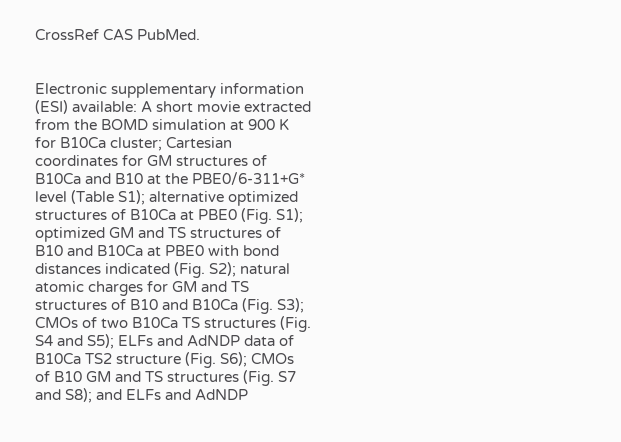CrossRef CAS PubMed.


Electronic supplementary information (ESI) available: A short movie extracted from the BOMD simulation at 900 K for B10Ca cluster; Cartesian coordinates for GM structures of B10Ca and B10 at the PBE0/6-311+G* level (Table S1); alternative optimized structures of B10Ca at PBE0 (Fig. S1); optimized GM and TS structures of B10 and B10Ca at PBE0 with bond distances indicated (Fig. S2); natural atomic charges for GM and TS structures of B10 and B10Ca (Fig. S3); CMOs of two B10Ca TS structures (Fig. S4 and S5); ELFs and AdNDP data of B10Ca TS2 structure (Fig. S6); CMOs of B10 GM and TS structures (Fig. S7 and S8); and ELFs and AdNDP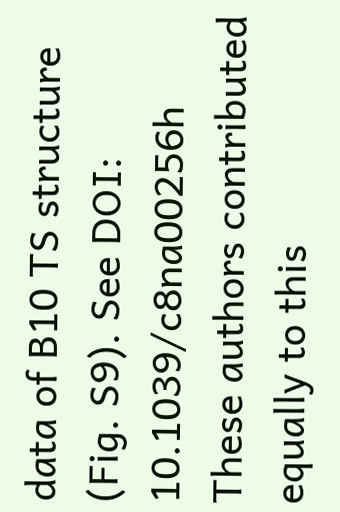data of B10 TS structure (Fig. S9). See DOI: 10.1039/c8na00256h
These authors contributed equally to this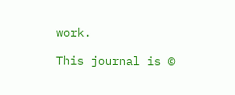work.

This journal is ©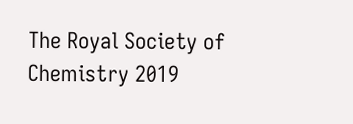The Royal Society of Chemistry 2019